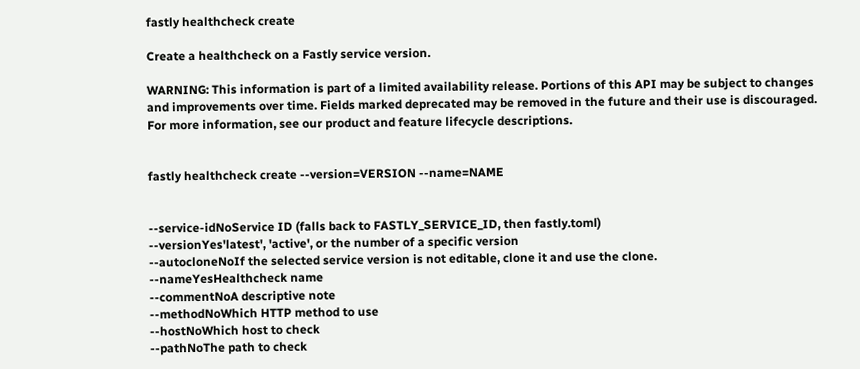fastly healthcheck create

Create a healthcheck on a Fastly service version.

WARNING: This information is part of a limited availability release. Portions of this API may be subject to changes and improvements over time. Fields marked deprecated may be removed in the future and their use is discouraged. For more information, see our product and feature lifecycle descriptions.


fastly healthcheck create --version=VERSION --name=NAME


--service-idNoService ID (falls back to FASTLY_SERVICE_ID, then fastly.toml)
--versionYes'latest', 'active', or the number of a specific version
--autocloneNoIf the selected service version is not editable, clone it and use the clone.
--nameYesHealthcheck name
--commentNoA descriptive note
--methodNoWhich HTTP method to use
--hostNoWhich host to check
--pathNoThe path to check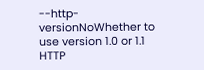--http-versionNoWhether to use version 1.0 or 1.1 HTTP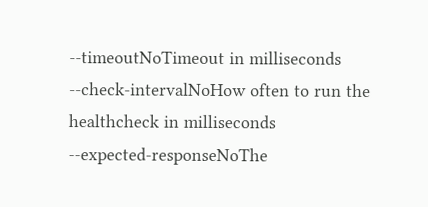--timeoutNoTimeout in milliseconds
--check-intervalNoHow often to run the healthcheck in milliseconds
--expected-responseNoThe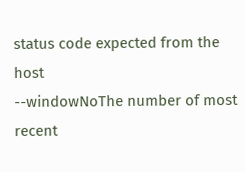status code expected from the host
--windowNoThe number of most recent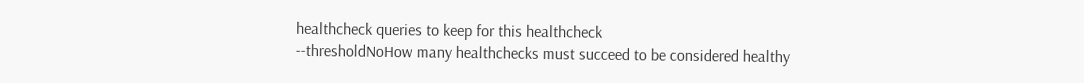healthcheck queries to keep for this healthcheck
--thresholdNoHow many healthchecks must succeed to be considered healthy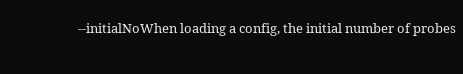--initialNoWhen loading a config, the initial number of probes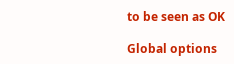to be seen as OK

Global options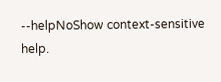--helpNoShow context-sensitive help.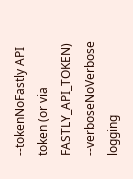--tokenNoFastly API token (or via FASTLY_API_TOKEN)
--verboseNoVerbose logging